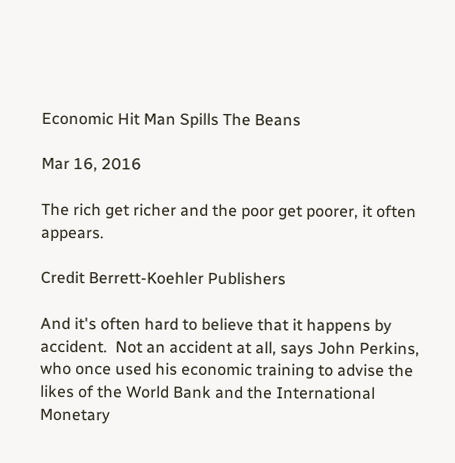Economic Hit Man Spills The Beans

Mar 16, 2016

The rich get richer and the poor get poorer, it often appears.

Credit Berrett-Koehler Publishers

And it's often hard to believe that it happens by accident.  Not an accident at all, says John Perkins, who once used his economic training to advise the likes of the World Bank and the International Monetary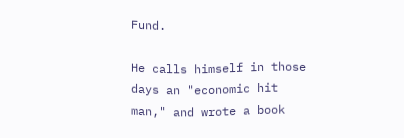Fund.

He calls himself in those days an "economic hit man," and wrote a book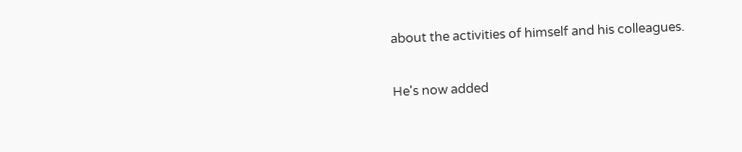about the activities of himself and his colleagues.

He's now added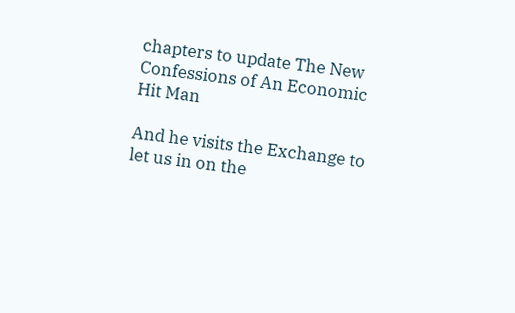chapters to update The New Confessions of An Economic Hit Man

And he visits the Exchange to let us in on the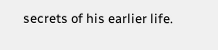secrets of his earlier life.